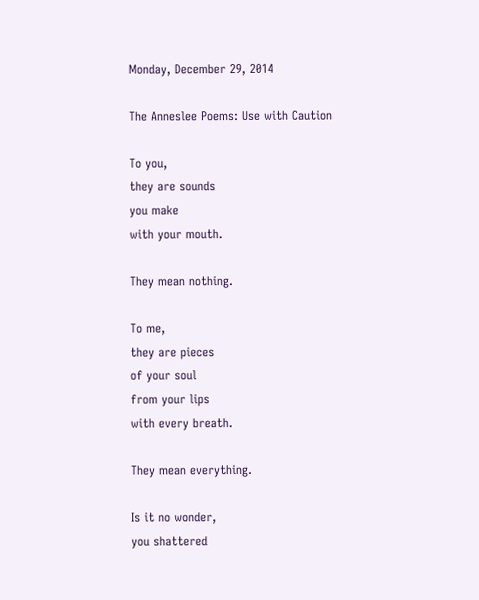Monday, December 29, 2014

The Anneslee Poems: Use with Caution

To you,
they are sounds
you make
with your mouth.

They mean nothing.

To me,
they are pieces
of your soul
from your lips
with every breath.

They mean everything.

Is it no wonder,
you shattered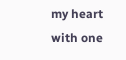my heart
with one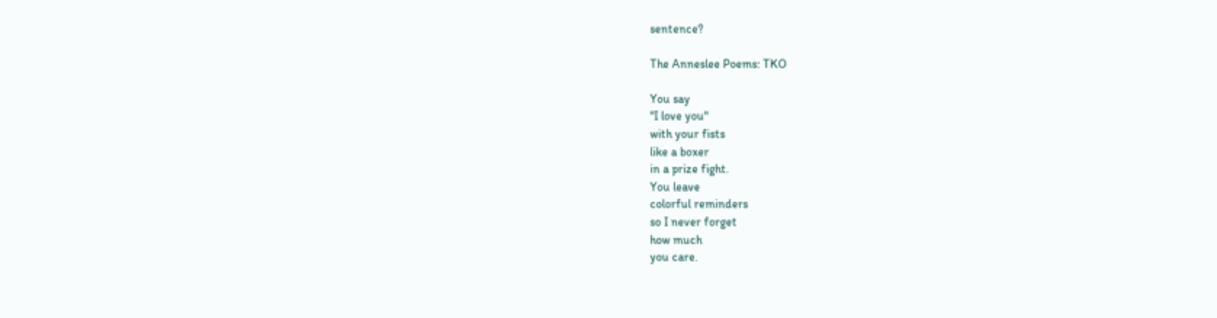sentence?

The Anneslee Poems: TKO

You say
"I love you"
with your fists
like a boxer
in a prize fight.
You leave
colorful reminders
so I never forget
how much
you care.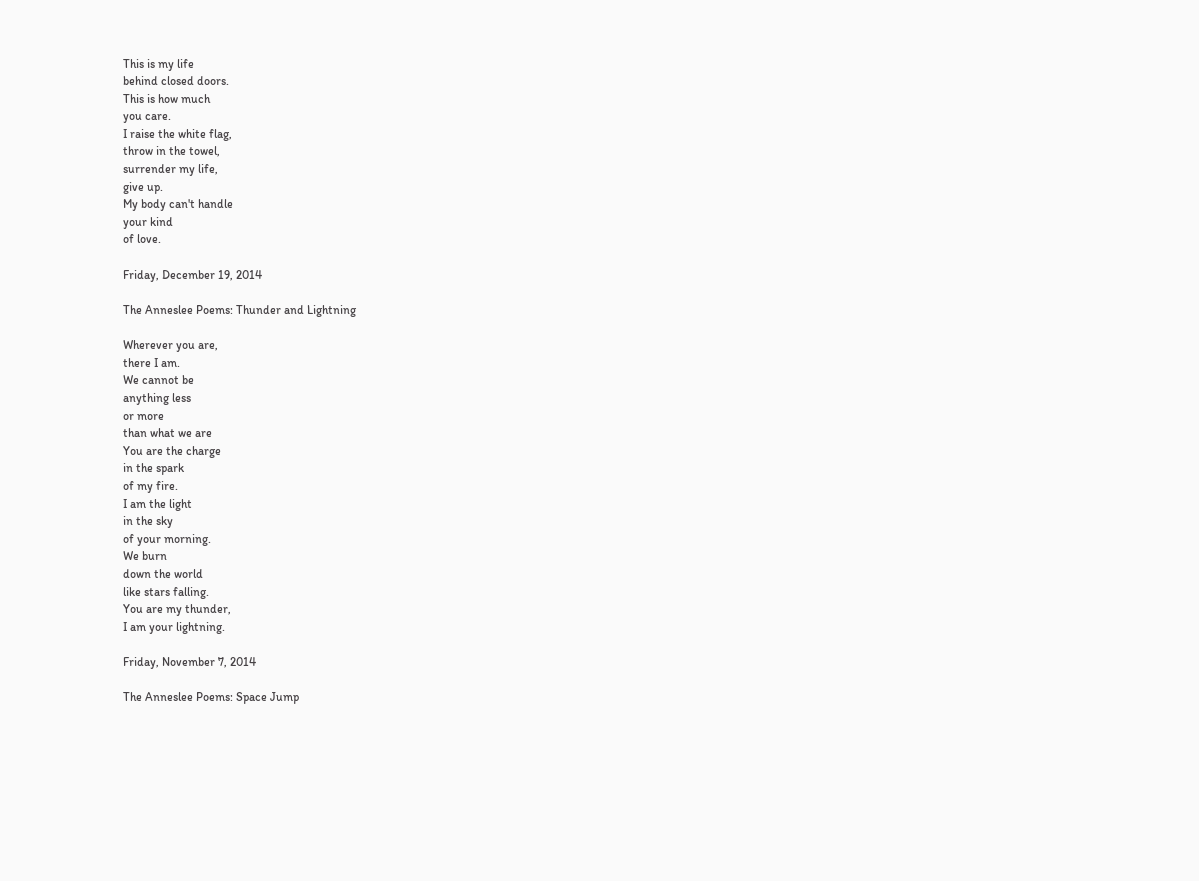This is my life
behind closed doors.
This is how much
you care.
I raise the white flag,
throw in the towel,
surrender my life,
give up.
My body can't handle
your kind
of love.

Friday, December 19, 2014

The Anneslee Poems: Thunder and Lightning

Wherever you are,
there I am.
We cannot be
anything less
or more
than what we are
You are the charge
in the spark
of my fire.
I am the light
in the sky
of your morning.
We burn
down the world
like stars falling.
You are my thunder,
I am your lightning.

Friday, November 7, 2014

The Anneslee Poems: Space Jump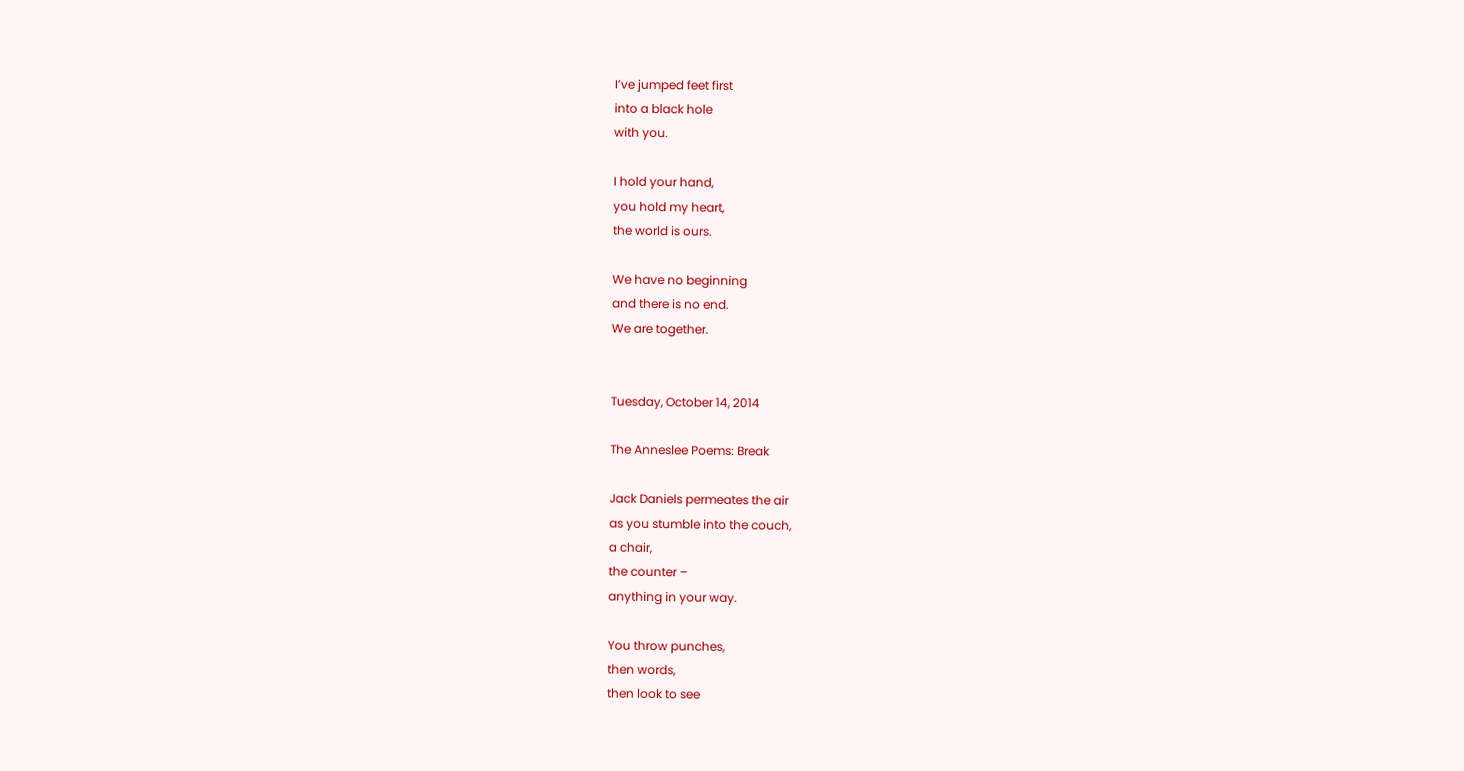I’ve jumped feet first
into a black hole
with you.

I hold your hand,
you hold my heart,
the world is ours.

We have no beginning
and there is no end.
We are together.


Tuesday, October 14, 2014

The Anneslee Poems: Break

Jack Daniels permeates the air
as you stumble into the couch,
a chair,
the counter –
anything in your way.

You throw punches,
then words,
then look to see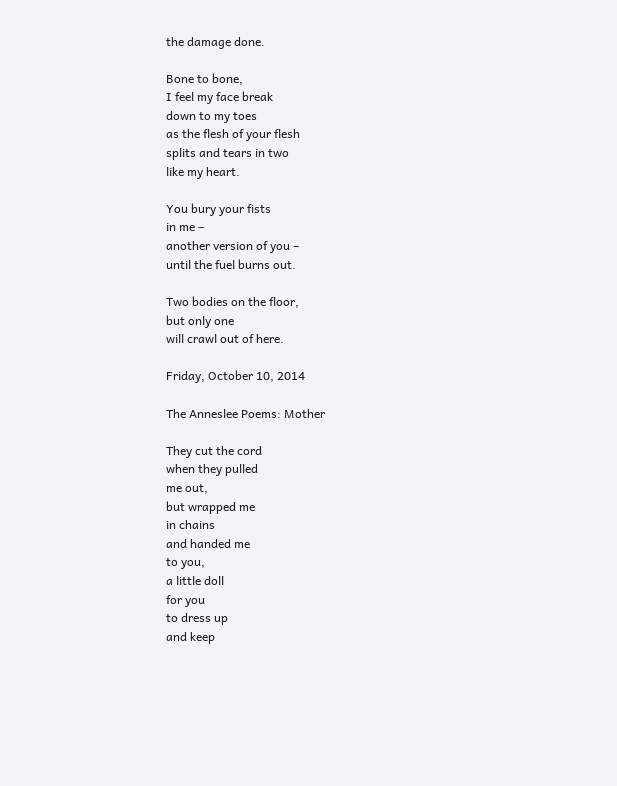the damage done.

Bone to bone,
I feel my face break
down to my toes
as the flesh of your flesh
splits and tears in two
like my heart.

You bury your fists
in me –
another version of you –
until the fuel burns out.

Two bodies on the floor,
but only one
will crawl out of here.

Friday, October 10, 2014

The Anneslee Poems: Mother

They cut the cord
when they pulled
me out,
but wrapped me
in chains
and handed me
to you,
a little doll
for you
to dress up
and keep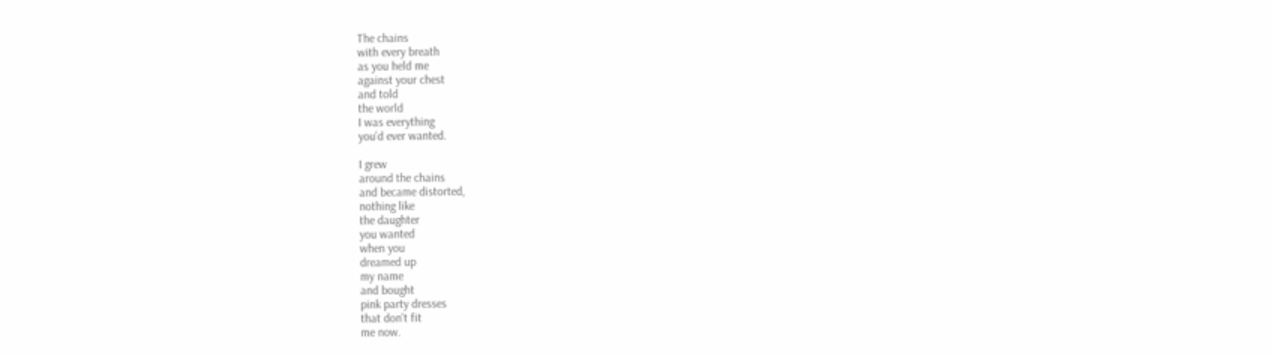The chains
with every breath
as you held me
against your chest
and told
the world
I was everything
you’d ever wanted.

I grew
around the chains
and became distorted,
nothing like
the daughter
you wanted
when you
dreamed up
my name
and bought
pink party dresses
that don't fit
me now.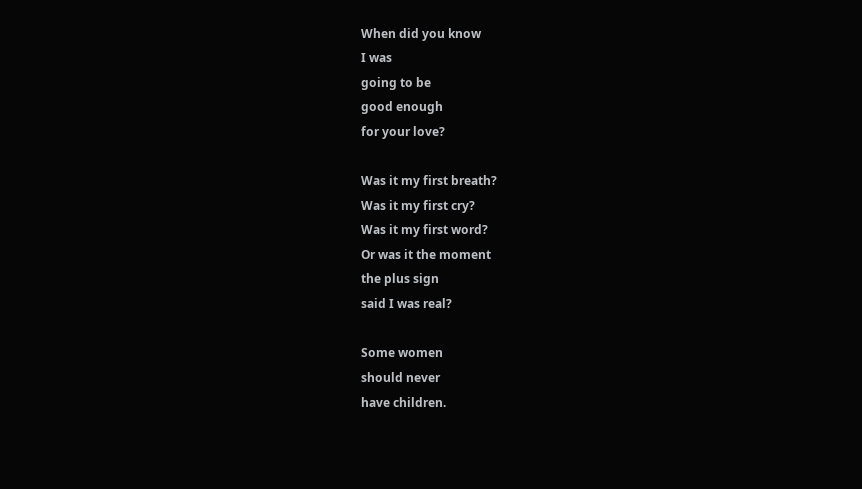When did you know
I was
going to be
good enough
for your love?

Was it my first breath?
Was it my first cry?
Was it my first word?
Or was it the moment
the plus sign
said I was real?

Some women
should never
have children.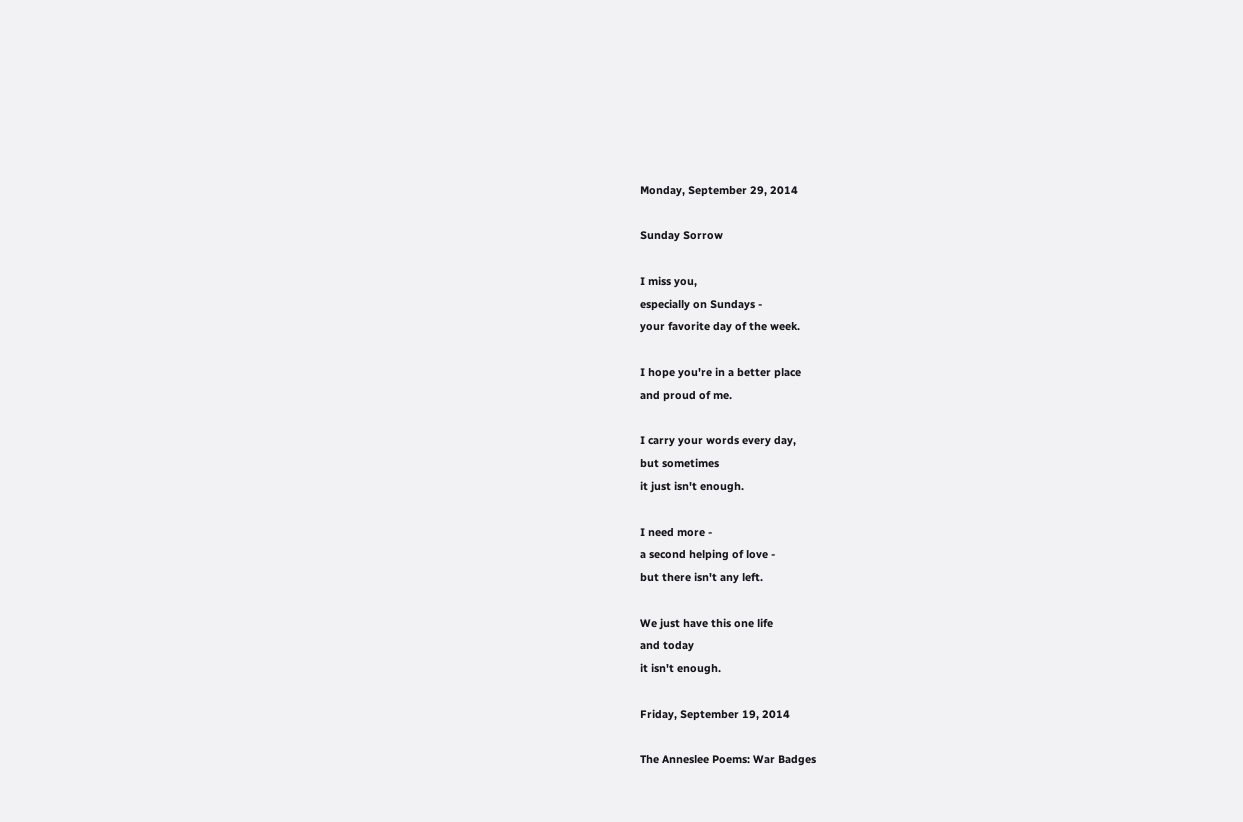Monday, September 29, 2014

Sunday Sorrow

I miss you,
especially on Sundays -
your favorite day of the week.

I hope you're in a better place
and proud of me.

I carry your words every day,
but sometimes
it just isn't enough.

I need more -
a second helping of love -
but there isn't any left.

We just have this one life
and today
it isn't enough.

Friday, September 19, 2014

The Anneslee Poems: War Badges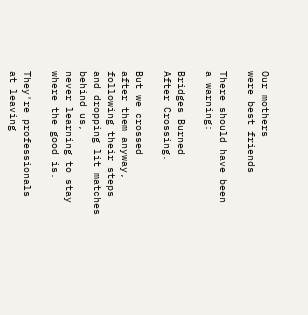Our mothers
were best friends

There should have been
a warning:

Bridges Burned
After Crossing.

But we crossed
after them anyway,
following their steps
and dropping lit matches
behind us,
never learning to stay
where the good is.

They're professionals
at leaving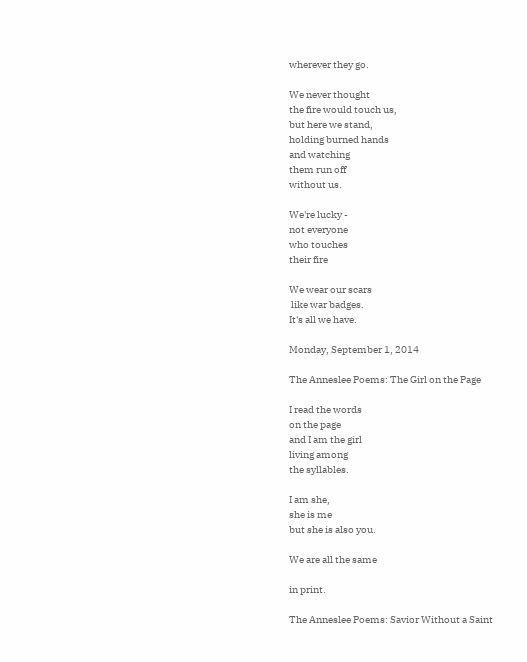wherever they go.

We never thought
the fire would touch us,
but here we stand,
holding burned hands
and watching
them run off
without us.

We're lucky -
not everyone
who touches
their fire

We wear our scars
 like war badges.
It's all we have.

Monday, September 1, 2014

The Anneslee Poems: The Girl on the Page

I read the words
on the page
and I am the girl
living among
the syllables.

I am she,
she is me
but she is also you.

We are all the same

in print.

The Anneslee Poems: Savior Without a Saint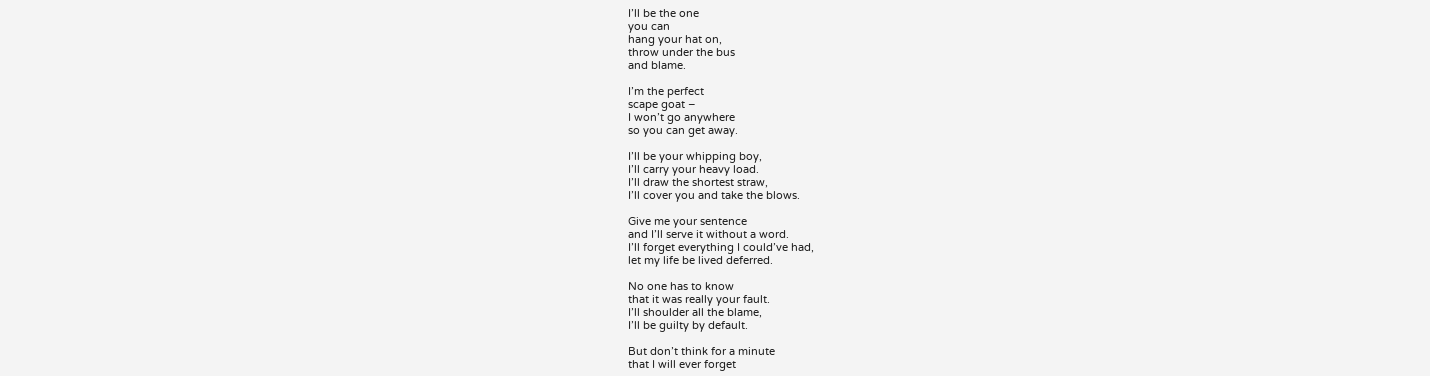I’ll be the one
you can
hang your hat on,
throw under the bus
and blame.

I’m the perfect
scape goat –
I won’t go anywhere
so you can get away.

I’ll be your whipping boy,
I’ll carry your heavy load.
I’ll draw the shortest straw,
I’ll cover you and take the blows.

Give me your sentence
and I’ll serve it without a word.
I’ll forget everything I could’ve had,
let my life be lived deferred.

No one has to know
that it was really your fault.
I’ll shoulder all the blame,
I’ll be guilty by default.

But don’t think for a minute
that I will ever forget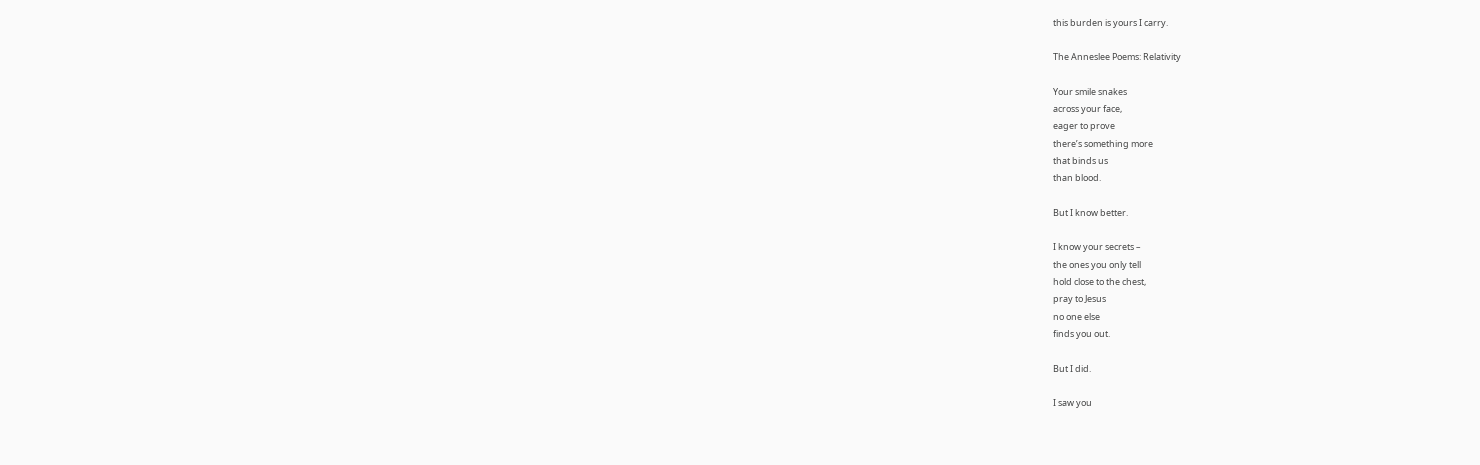this burden is yours I carry.

The Anneslee Poems: Relativity

Your smile snakes
across your face,
eager to prove
there’s something more
that binds us
than blood.

But I know better.

I know your secrets –
the ones you only tell
hold close to the chest,
pray to Jesus
no one else
finds you out.

But I did.

I saw you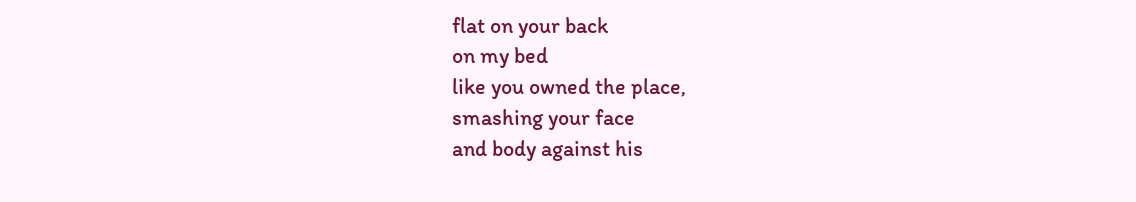flat on your back
on my bed
like you owned the place,
smashing your face
and body against his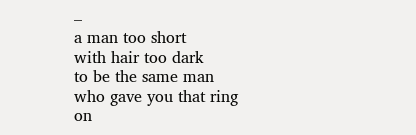–
a man too short
with hair too dark
to be the same man
who gave you that ring
on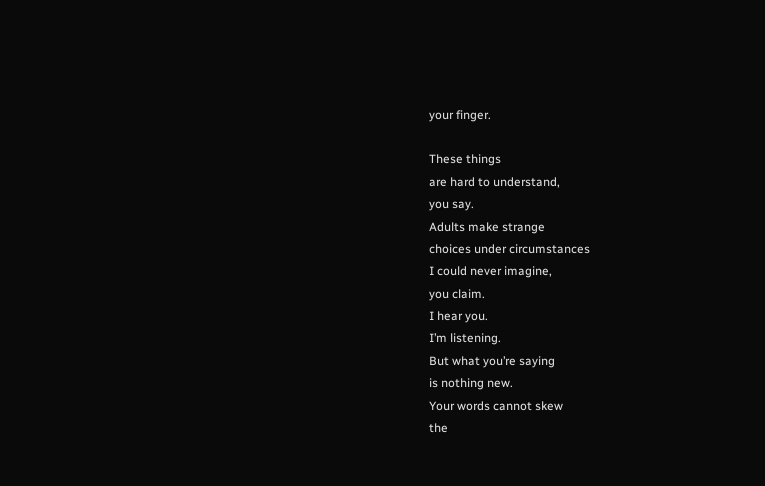your finger.

These things
are hard to understand,
you say.
Adults make strange
choices under circumstances
I could never imagine,
you claim.
I hear you.
I’m listening.
But what you’re saying
is nothing new.
Your words cannot skew
the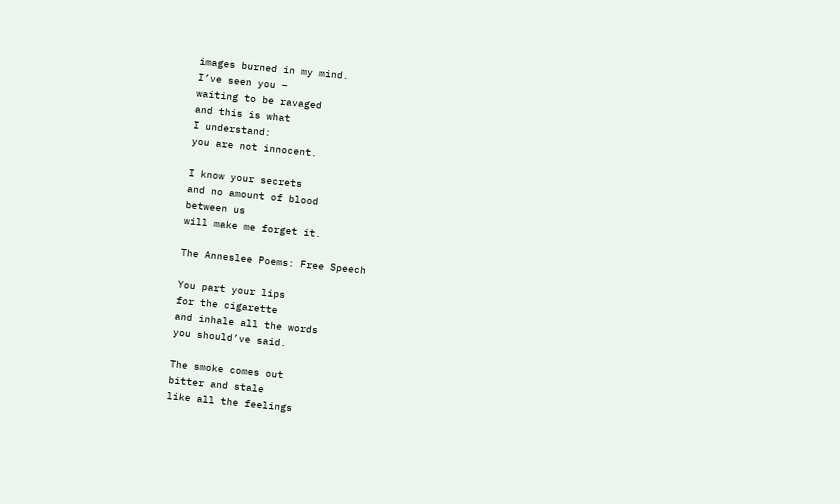images burned in my mind.
I’ve seen you –
waiting to be ravaged
and this is what
I understand:
you are not innocent.

I know your secrets
and no amount of blood
between us
will make me forget it.

The Anneslee Poems: Free Speech

You part your lips
for the cigarette
and inhale all the words
you should’ve said.

The smoke comes out
bitter and stale
like all the feelings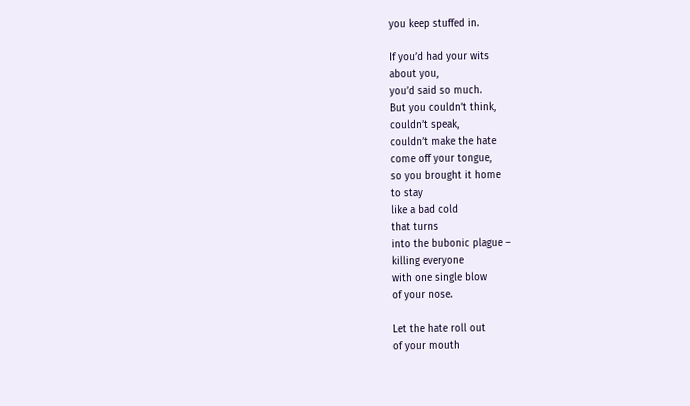you keep stuffed in.

If you’d had your wits
about you,
you’d said so much.
But you couldn’t think,
couldn’t speak,
couldn’t make the hate
come off your tongue,
so you brought it home
to stay
like a bad cold
that turns
into the bubonic plague –
killing everyone
with one single blow
of your nose.

Let the hate roll out
of your mouth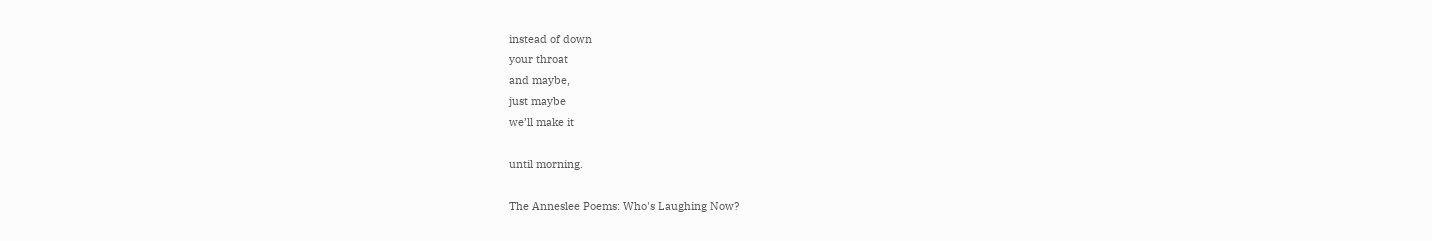instead of down
your throat
and maybe,
just maybe
we’ll make it

until morning.

The Anneslee Poems: Who's Laughing Now?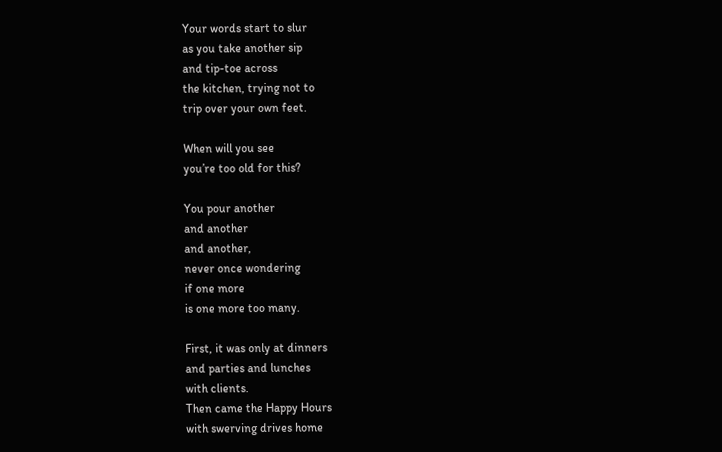Your words start to slur
as you take another sip
and tip-toe across
the kitchen, trying not to
trip over your own feet.

When will you see
you’re too old for this?

You pour another
and another
and another,
never once wondering
if one more
is one more too many.

First, it was only at dinners
and parties and lunches
with clients.
Then came the Happy Hours
with swerving drives home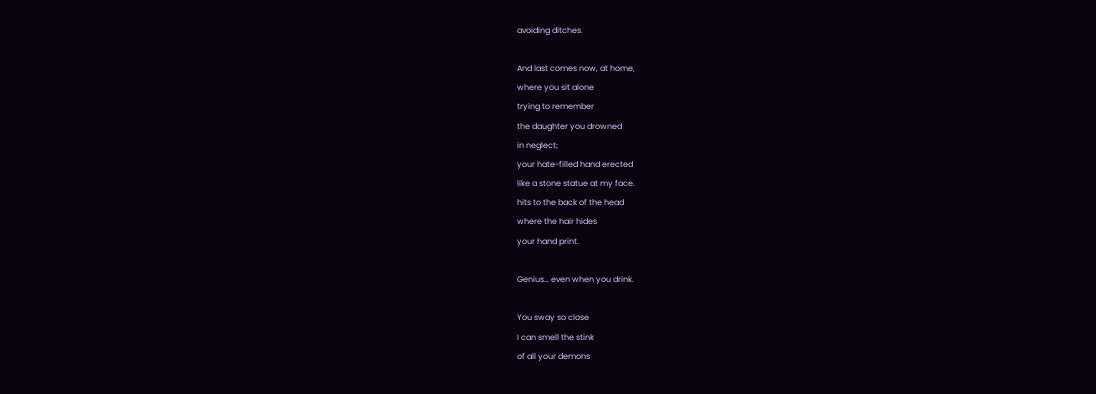avoiding ditches.

And last comes now, at home,
where you sit alone
trying to remember
the daughter you drowned
in neglect;
your hate-filled hand erected
like a stone statue at my face.
hits to the back of the head
where the hair hides
your hand print.

Genius… even when you drink.

You sway so close
I can smell the stink
of all your demons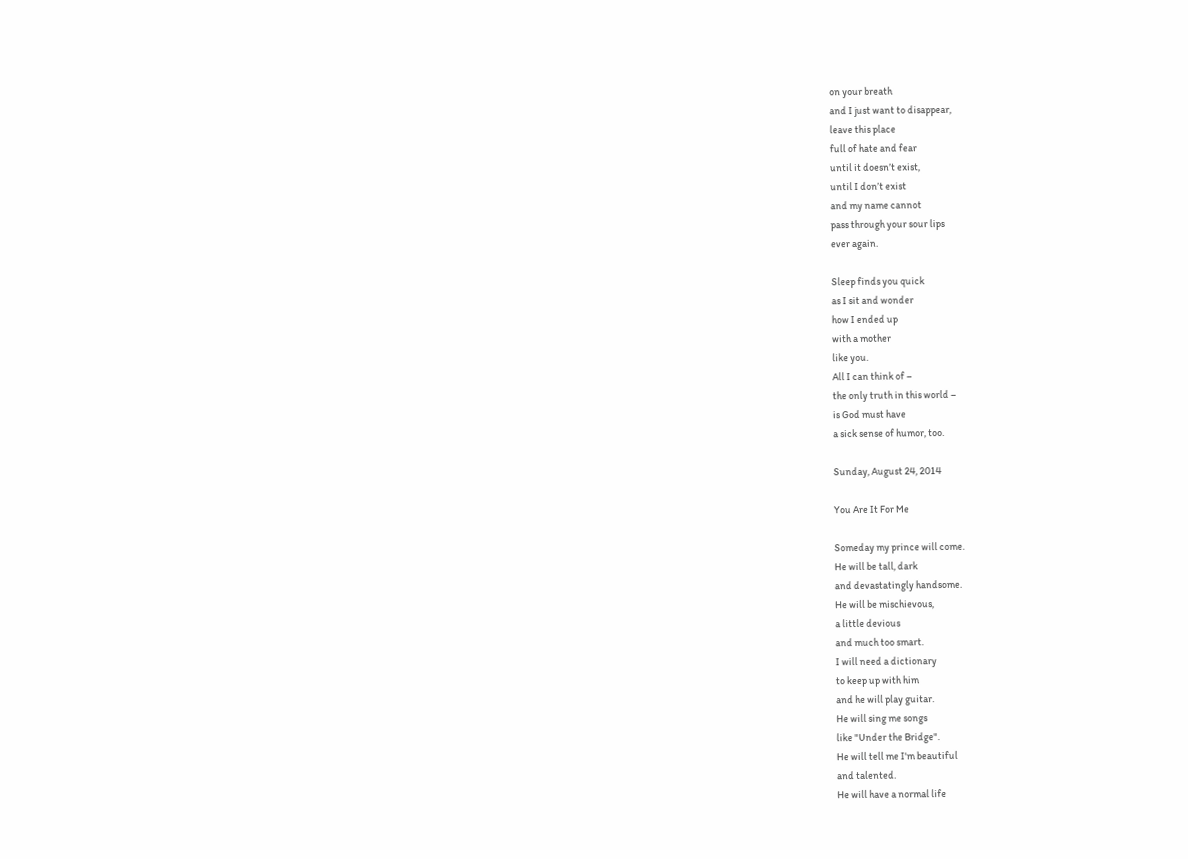on your breath
and I just want to disappear,
leave this place
full of hate and fear
until it doesn’t exist,
until I don’t exist
and my name cannot
pass through your sour lips
ever again.

Sleep finds you quick
as I sit and wonder
how I ended up
with a mother
like you.
All I can think of –
the only truth in this world –
is God must have
a sick sense of humor, too.

Sunday, August 24, 2014

You Are It For Me

Someday my prince will come.
He will be tall, dark
and devastatingly handsome.
He will be mischievous,
a little devious
and much too smart.
I will need a dictionary
to keep up with him
and he will play guitar.
He will sing me songs
like "Under the Bridge".
He will tell me I'm beautiful
and talented.
He will have a normal life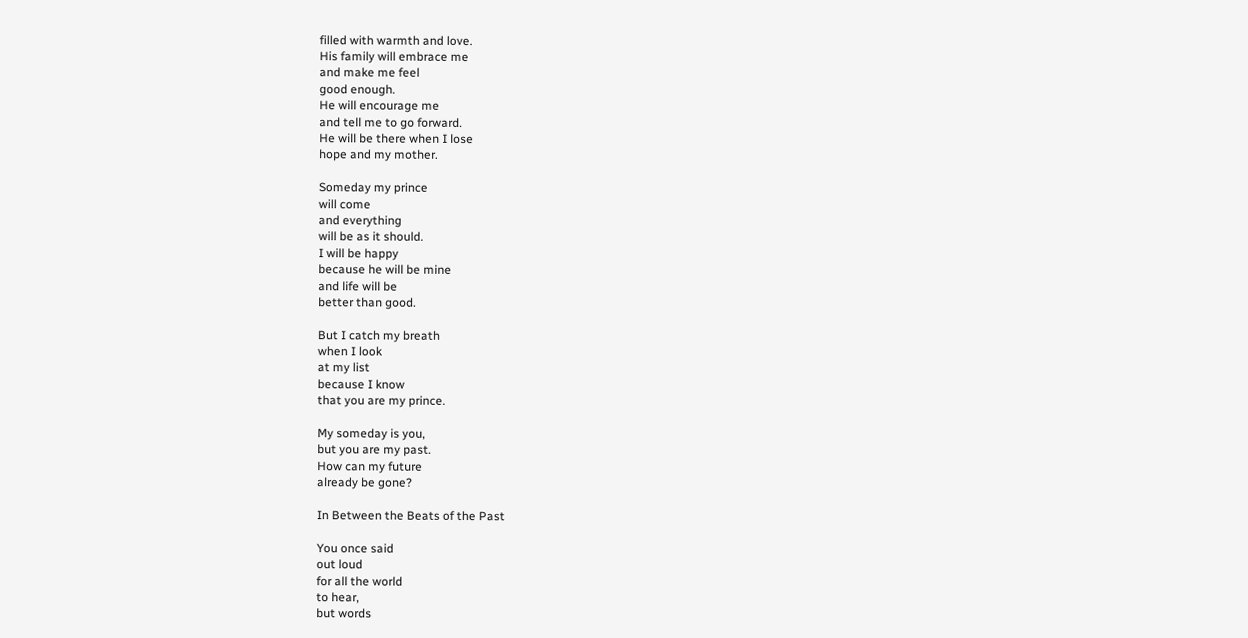filled with warmth and love.
His family will embrace me
and make me feel
good enough.
He will encourage me
and tell me to go forward.
He will be there when I lose
hope and my mother.

Someday my prince
will come
and everything
will be as it should.
I will be happy
because he will be mine
and life will be
better than good.

But I catch my breath
when I look
at my list
because I know
that you are my prince.

My someday is you,
but you are my past.
How can my future
already be gone?

In Between the Beats of the Past

You once said
out loud
for all the world
to hear,
but words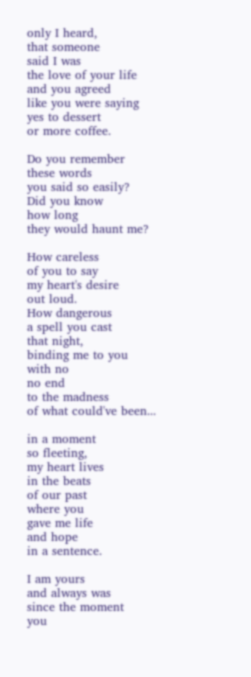only I heard,
that someone
said I was
the love of your life
and you agreed
like you were saying
yes to dessert
or more coffee.

Do you remember
these words
you said so easily?
Did you know
how long
they would haunt me?

How careless
of you to say
my heart's desire
out loud.
How dangerous
a spell you cast
that night,
binding me to you
with no
no end
to the madness
of what could've been...

in a moment
so fleeting,
my heart lives
in the beats
of our past
where you
gave me life
and hope
in a sentence.

I am yours
and always was
since the moment
you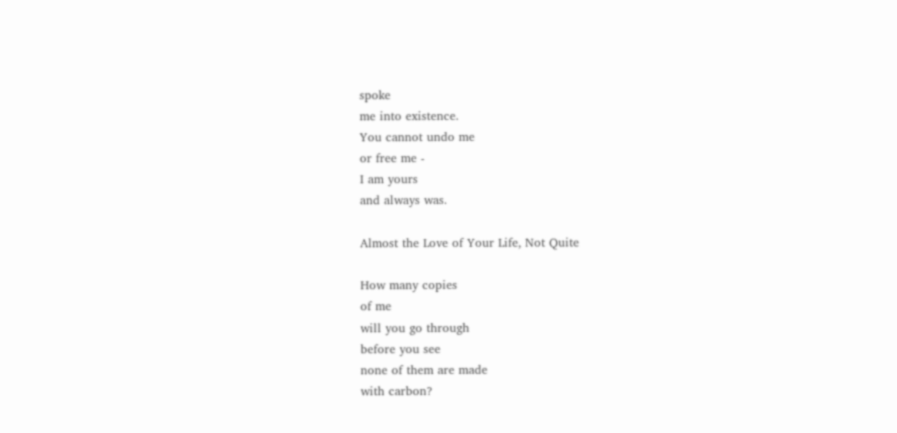spoke
me into existence.
You cannot undo me
or free me -
I am yours
and always was.

Almost the Love of Your Life, Not Quite

How many copies
of me
will you go through
before you see
none of them are made
with carbon?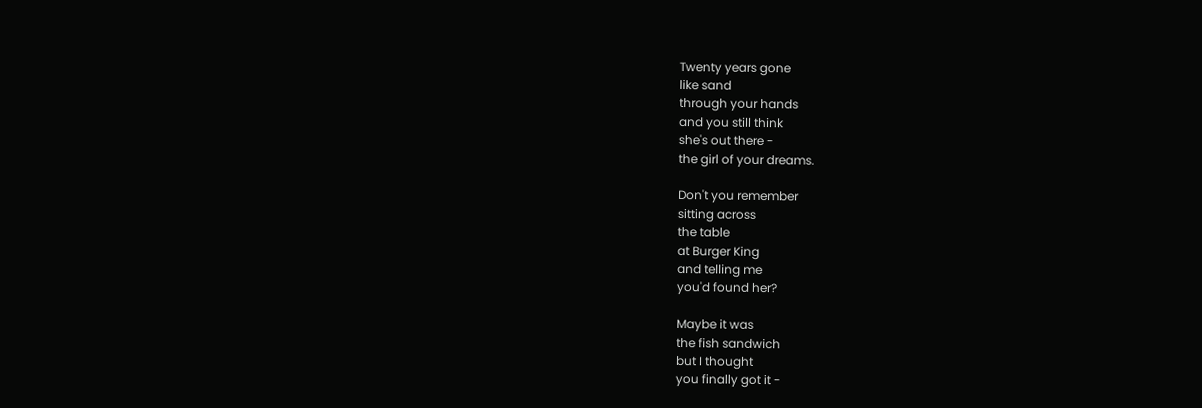Twenty years gone
like sand
through your hands
and you still think
she's out there -
the girl of your dreams.

Don't you remember
sitting across
the table
at Burger King
and telling me
you'd found her?

Maybe it was
the fish sandwich
but I thought
you finally got it -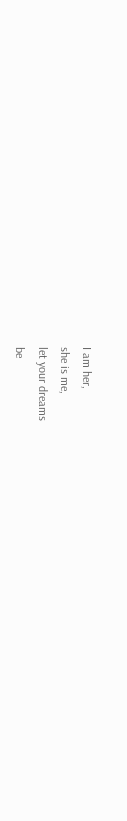I am her,
she is me,
let your dreams
be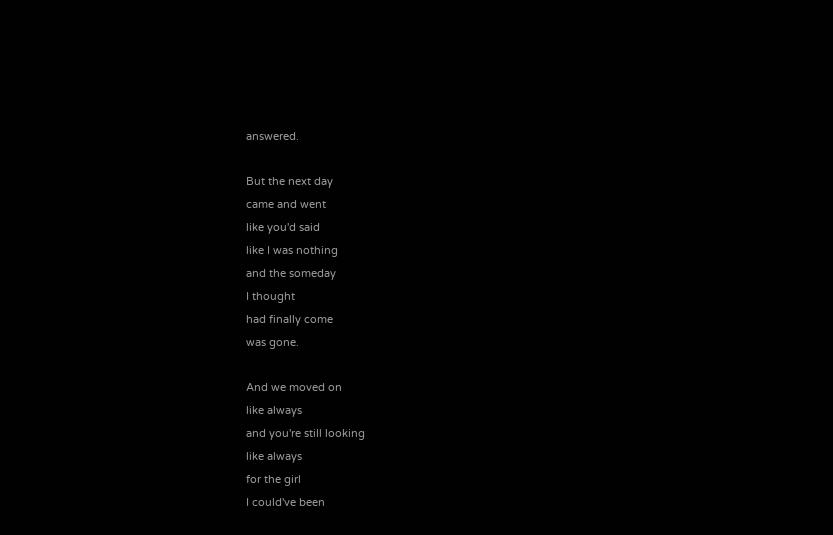answered.

But the next day
came and went
like you'd said
like I was nothing
and the someday
I thought
had finally come
was gone.

And we moved on
like always
and you're still looking
like always
for the girl
I could've been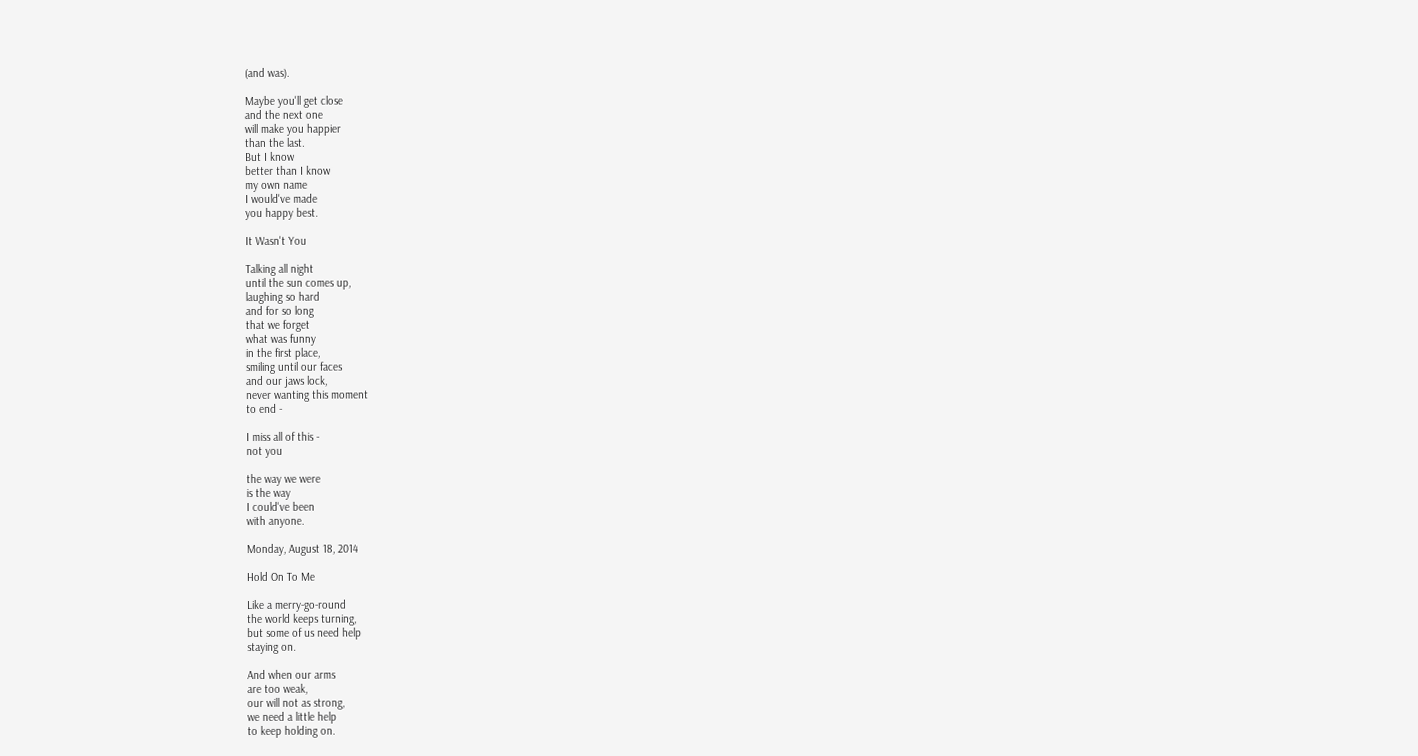(and was).

Maybe you'll get close
and the next one
will make you happier
than the last.
But I know
better than I know
my own name
I would've made
you happy best.

It Wasn't You

Talking all night
until the sun comes up,
laughing so hard
and for so long
that we forget
what was funny
in the first place,
smiling until our faces
and our jaws lock,
never wanting this moment
to end -

I miss all of this -
not you

the way we were
is the way
I could've been
with anyone.

Monday, August 18, 2014

Hold On To Me

Like a merry-go-round
the world keeps turning,
but some of us need help
staying on.

And when our arms
are too weak,
our will not as strong,
we need a little help
to keep holding on.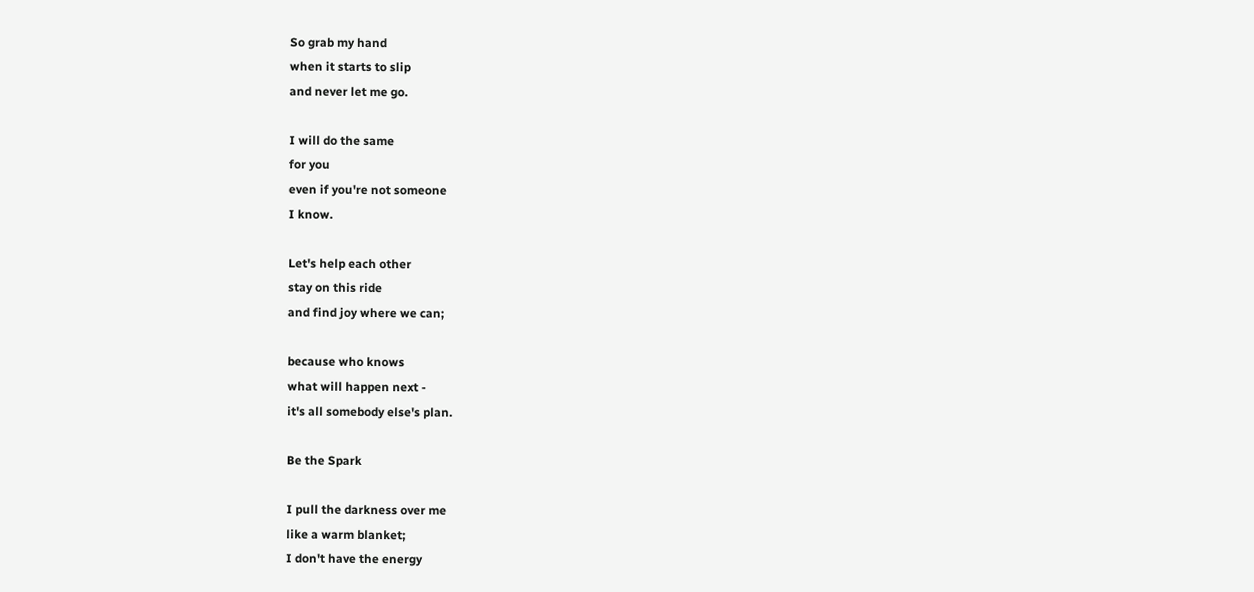So grab my hand
when it starts to slip
and never let me go.

I will do the same
for you
even if you're not someone
I know.

Let's help each other
stay on this ride
and find joy where we can;

because who knows
what will happen next -
it's all somebody else's plan.

Be the Spark

I pull the darkness over me
like a warm blanket;
I don't have the energy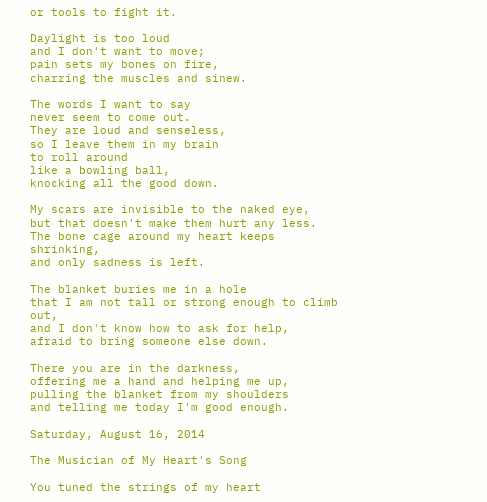or tools to fight it.

Daylight is too loud
and I don't want to move;
pain sets my bones on fire,
charring the muscles and sinew.

The words I want to say
never seem to come out.
They are loud and senseless,
so I leave them in my brain
to roll around
like a bowling ball,
knocking all the good down.

My scars are invisible to the naked eye,
but that doesn't make them hurt any less.
The bone cage around my heart keeps shrinking,
and only sadness is left.

The blanket buries me in a hole
that I am not tall or strong enough to climb out,
and I don't know how to ask for help,
afraid to bring someone else down.

There you are in the darkness,
offering me a hand and helping me up,
pulling the blanket from my shoulders
and telling me today I'm good enough.

Saturday, August 16, 2014

The Musician of My Heart's Song

You tuned the strings of my heart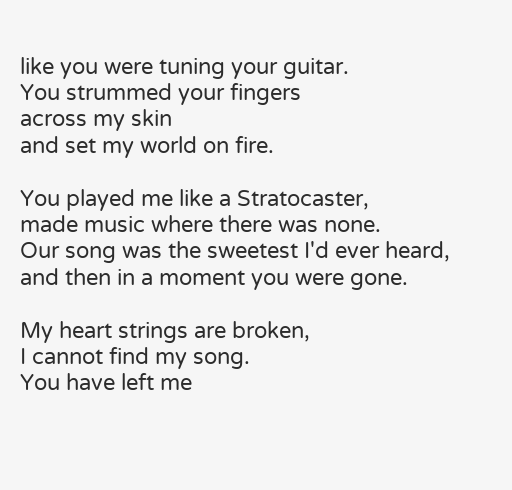like you were tuning your guitar.
You strummed your fingers
across my skin
and set my world on fire.

You played me like a Stratocaster,
made music where there was none.
Our song was the sweetest I'd ever heard,
and then in a moment you were gone.

My heart strings are broken,
I cannot find my song.
You have left me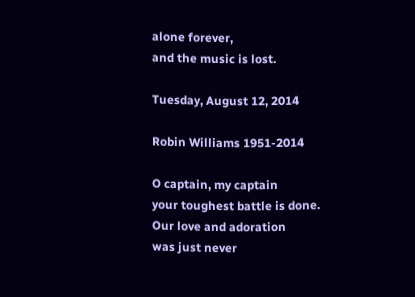alone forever,
and the music is lost.

Tuesday, August 12, 2014

Robin Williams 1951-2014

O captain, my captain
your toughest battle is done.
Our love and adoration
was just never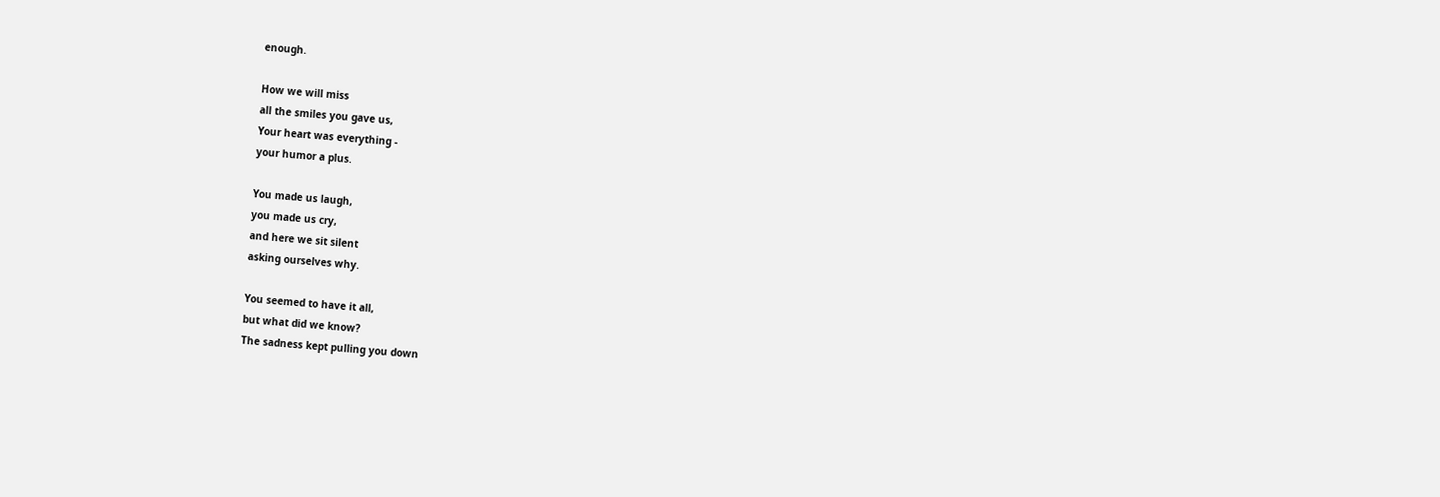enough.

How we will miss
all the smiles you gave us,
Your heart was everything -
your humor a plus.

You made us laugh,
you made us cry,
and here we sit silent
asking ourselves why.

You seemed to have it all,
but what did we know?
The sadness kept pulling you down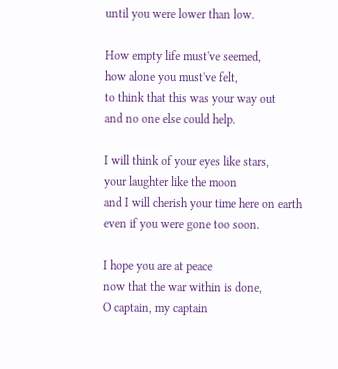until you were lower than low.

How empty life must've seemed,
how alone you must've felt,
to think that this was your way out
and no one else could help.

I will think of your eyes like stars,
your laughter like the moon
and I will cherish your time here on earth
even if you were gone too soon.

I hope you are at peace
now that the war within is done,
O captain, my captain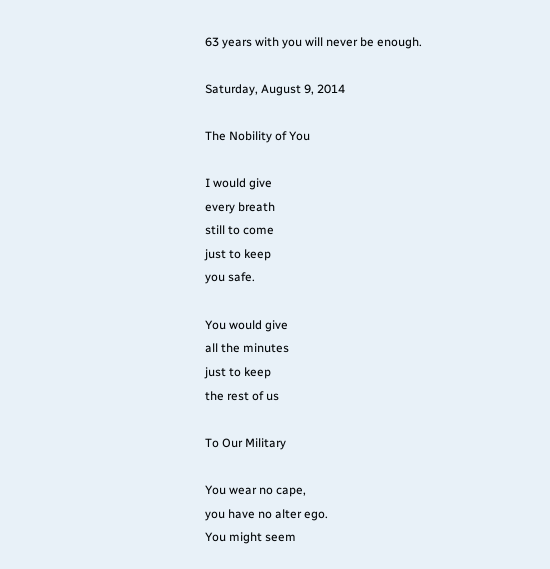63 years with you will never be enough.

Saturday, August 9, 2014

The Nobility of You

I would give
every breath
still to come
just to keep
you safe.

You would give
all the minutes
just to keep
the rest of us

To Our Military

You wear no cape,
you have no alter ego.
You might seem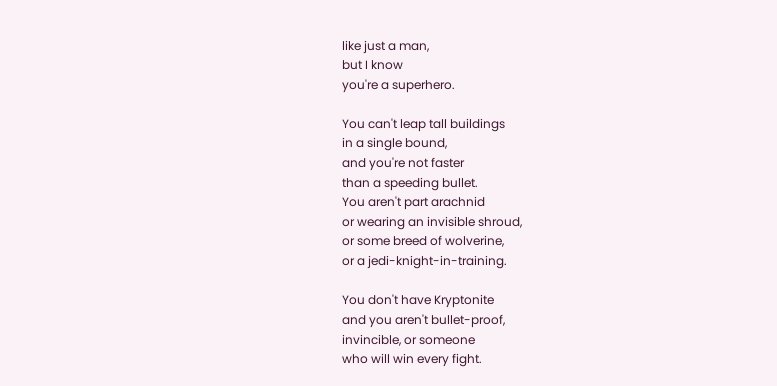like just a man,
but I know
you're a superhero.

You can't leap tall buildings
in a single bound,
and you're not faster
than a speeding bullet.
You aren't part arachnid
or wearing an invisible shroud,
or some breed of wolverine,
or a jedi-knight-in-training.

You don't have Kryptonite
and you aren't bullet-proof,
invincible, or someone
who will win every fight.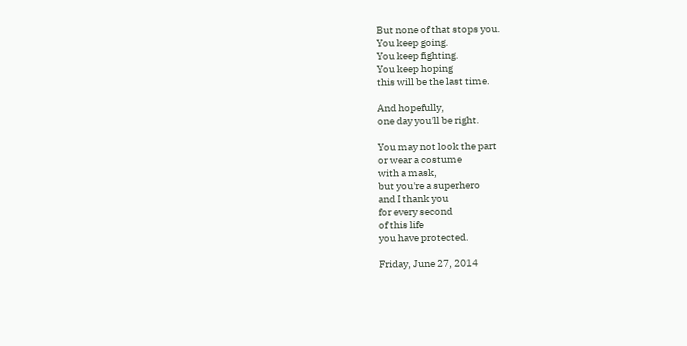But none of that stops you.
You keep going.
You keep fighting.
You keep hoping
this will be the last time.

And hopefully,
one day you'll be right.

You may not look the part
or wear a costume
with a mask,
but you're a superhero
and I thank you
for every second
of this life
you have protected.

Friday, June 27, 2014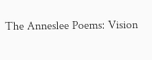The Anneslee Poems: Vision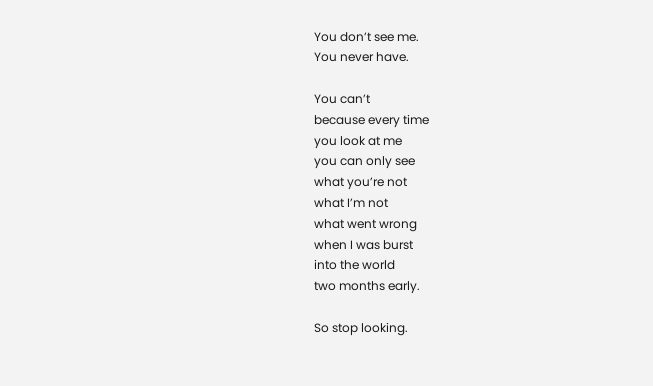You don’t see me.
You never have.

You can’t
because every time
you look at me
you can only see
what you’re not
what I’m not
what went wrong
when I was burst
into the world
two months early.

So stop looking.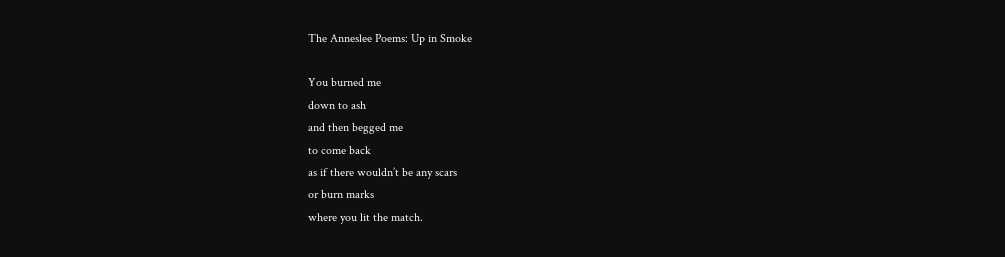The Anneslee Poems: Up in Smoke

You burned me
down to ash
and then begged me
to come back
as if there wouldn’t be any scars
or burn marks
where you lit the match.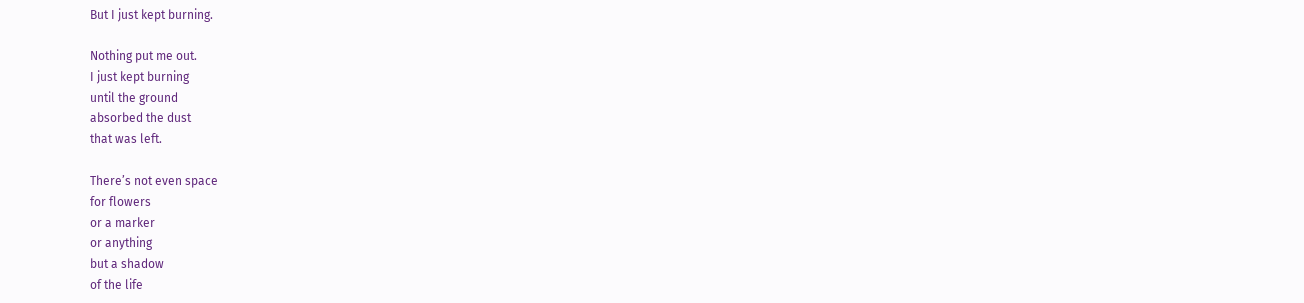But I just kept burning.

Nothing put me out.
I just kept burning
until the ground
absorbed the dust
that was left.

There’s not even space
for flowers
or a marker
or anything
but a shadow
of the life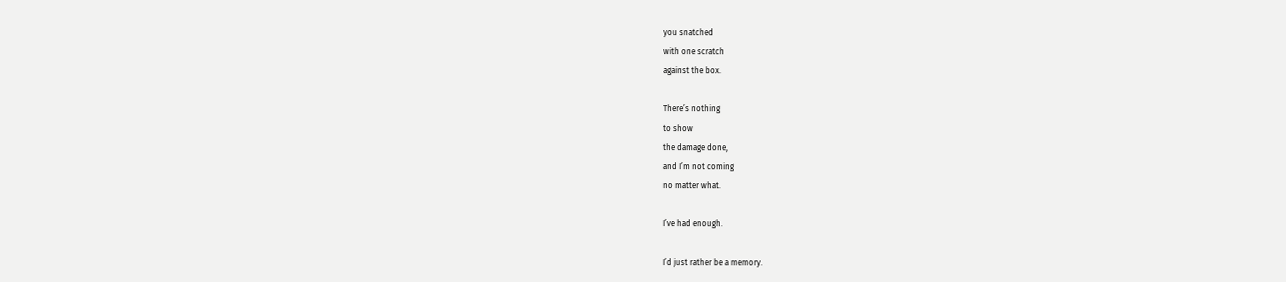you snatched
with one scratch
against the box.

There’s nothing
to show
the damage done,
and I’m not coming
no matter what.

I’ve had enough.

I’d just rather be a memory.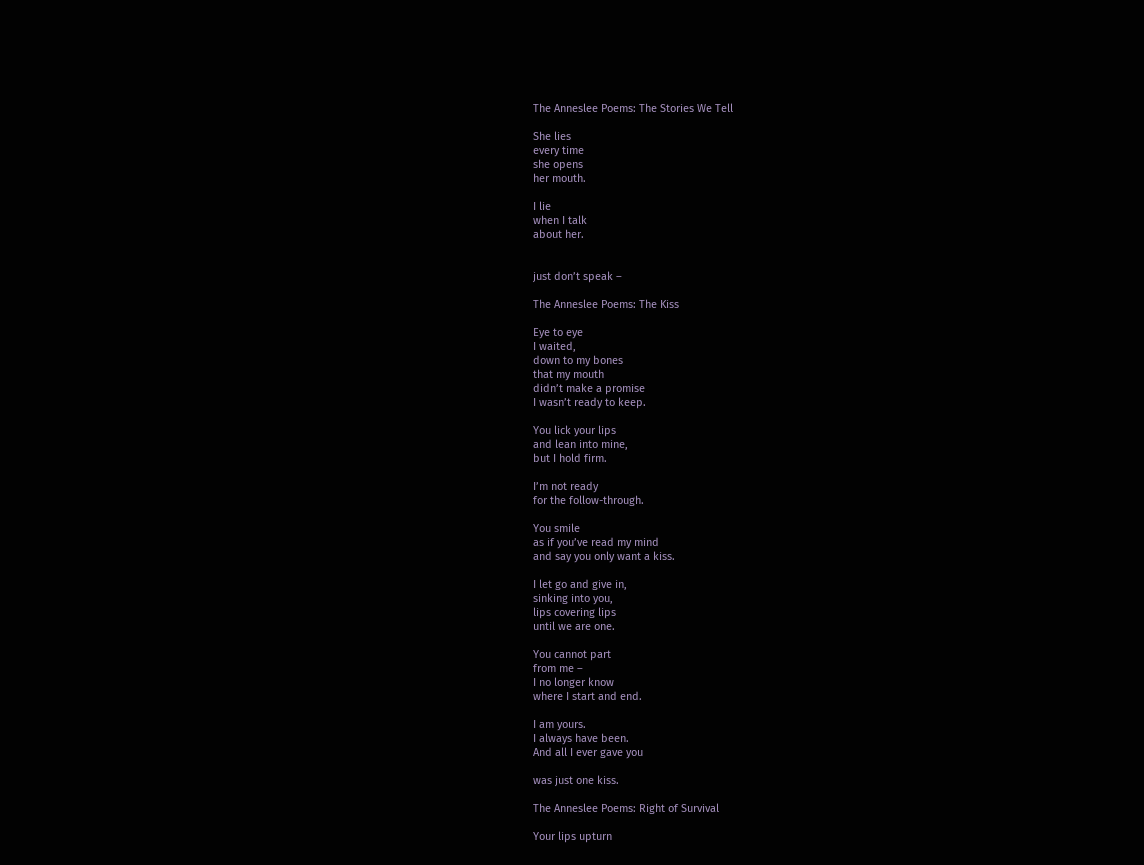The Anneslee Poems: The Stories We Tell

She lies
every time
she opens
her mouth.

I lie
when I talk
about her.


just don’t speak –

The Anneslee Poems: The Kiss

Eye to eye
I waited,
down to my bones
that my mouth
didn’t make a promise
I wasn’t ready to keep.

You lick your lips
and lean into mine,
but I hold firm.

I’m not ready
for the follow-through.

You smile
as if you’ve read my mind
and say you only want a kiss.

I let go and give in,
sinking into you,
lips covering lips
until we are one.

You cannot part
from me –
I no longer know
where I start and end.

I am yours.
I always have been.
And all I ever gave you

was just one kiss.

The Anneslee Poems: Right of Survival

Your lips upturn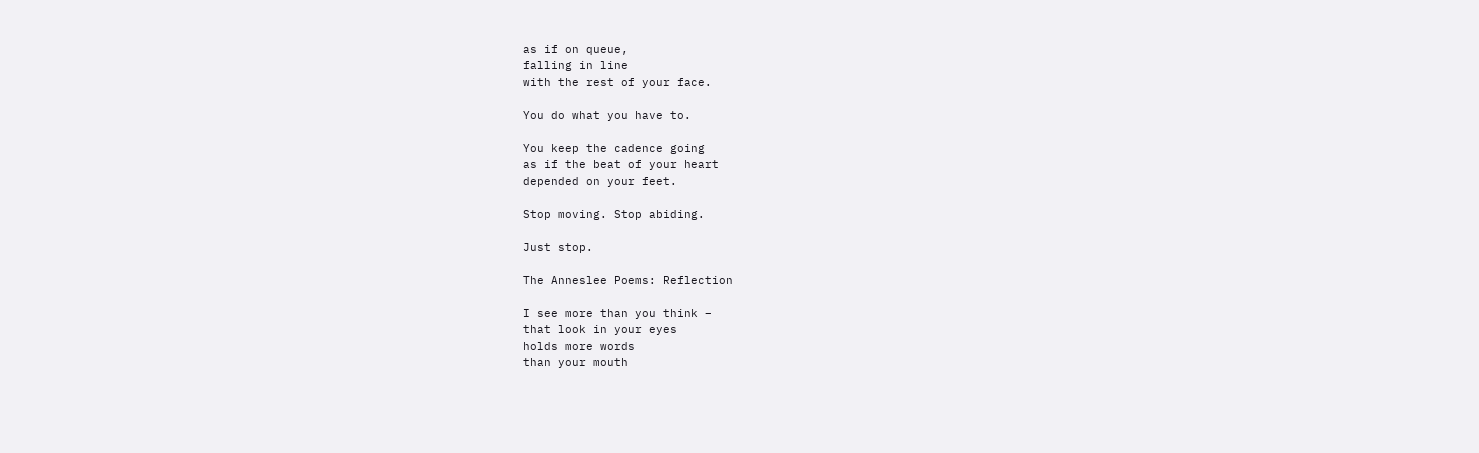as if on queue,
falling in line
with the rest of your face.

You do what you have to.

You keep the cadence going
as if the beat of your heart
depended on your feet.

Stop moving. Stop abiding.

Just stop.

The Anneslee Poems: Reflection

I see more than you think –
that look in your eyes
holds more words
than your mouth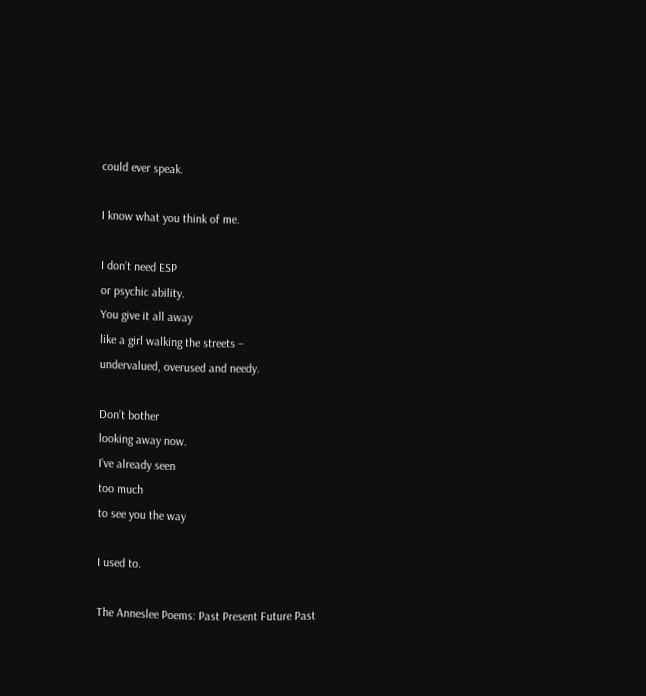could ever speak.

I know what you think of me.

I don’t need ESP
or psychic ability.
You give it all away
like a girl walking the streets –
undervalued, overused and needy.

Don’t bother
looking away now.
I’ve already seen
too much
to see you the way

I used to.

The Anneslee Poems: Past Present Future Past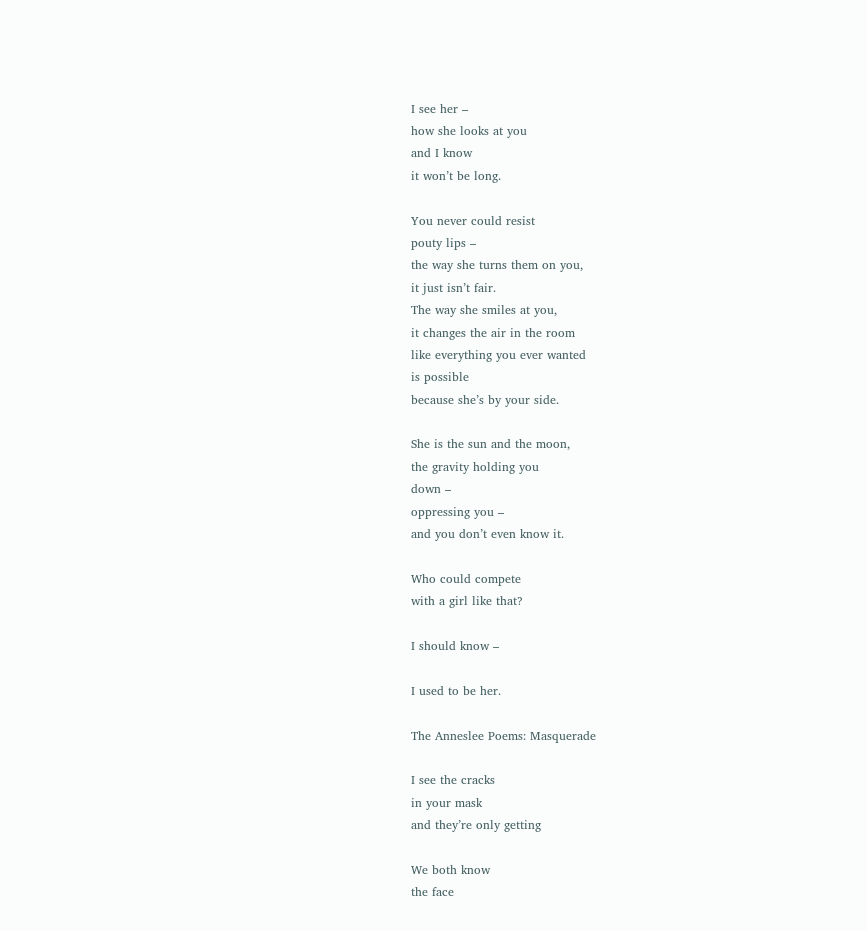I see her –
how she looks at you
and I know
it won’t be long.

You never could resist
pouty lips –
the way she turns them on you,
it just isn’t fair.
The way she smiles at you,
it changes the air in the room
like everything you ever wanted
is possible
because she’s by your side.

She is the sun and the moon,
the gravity holding you
down –
oppressing you –
and you don’t even know it.

Who could compete
with a girl like that?

I should know –

I used to be her.

The Anneslee Poems: Masquerade

I see the cracks
in your mask
and they’re only getting

We both know
the face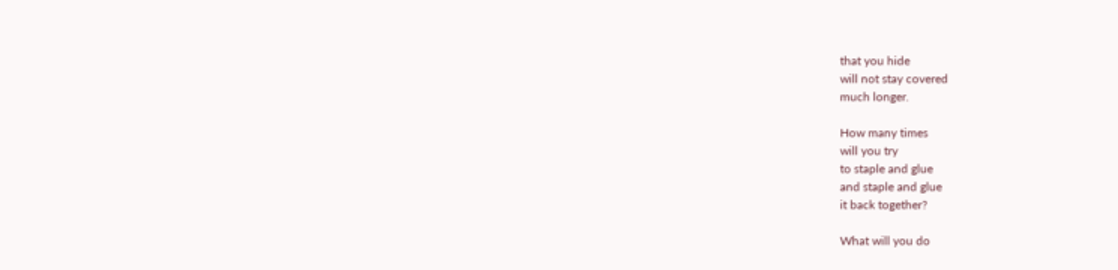that you hide
will not stay covered
much longer.

How many times
will you try
to staple and glue
and staple and glue
it back together?

What will you do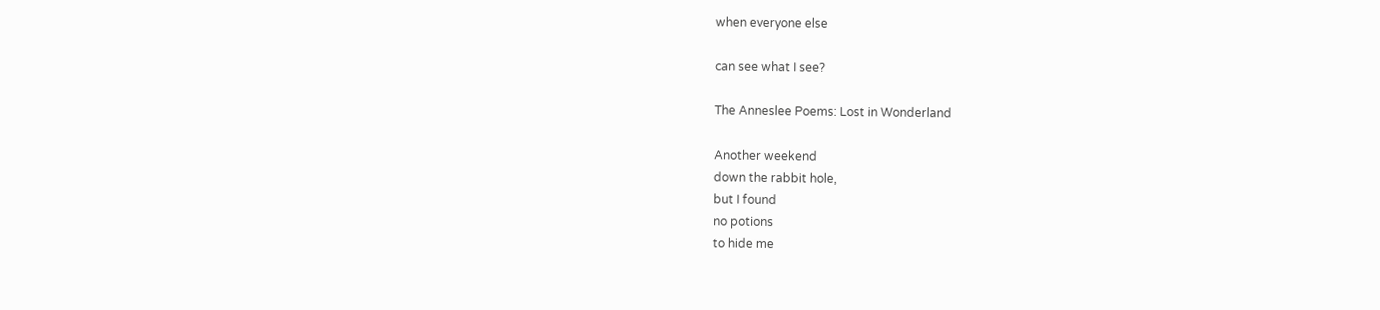when everyone else

can see what I see?

The Anneslee Poems: Lost in Wonderland

Another weekend
down the rabbit hole,
but I found
no potions
to hide me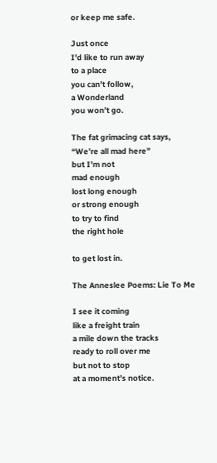or keep me safe.

Just once
I’d like to run away
to a place
you can’t follow,
a Wonderland
you won’t go.

The fat grimacing cat says,
“We’re all mad here”
but I’m not
mad enough
lost long enough
or strong enough
to try to find
the right hole

to get lost in.

The Anneslee Poems: Lie To Me

I see it coming
like a freight train
a mile down the tracks
ready to roll over me
but not to stop
at a moment’s notice.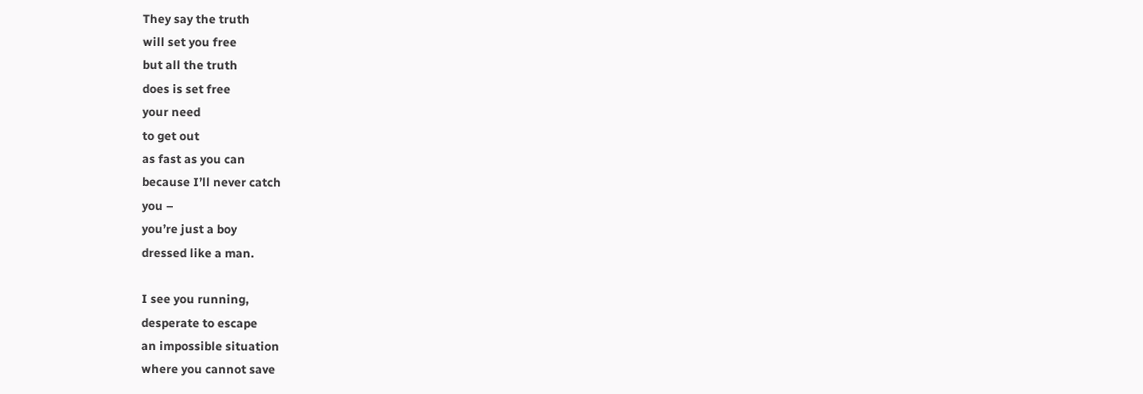They say the truth
will set you free
but all the truth
does is set free
your need
to get out
as fast as you can
because I’ll never catch
you –
you’re just a boy
dressed like a man.

I see you running,
desperate to escape
an impossible situation
where you cannot save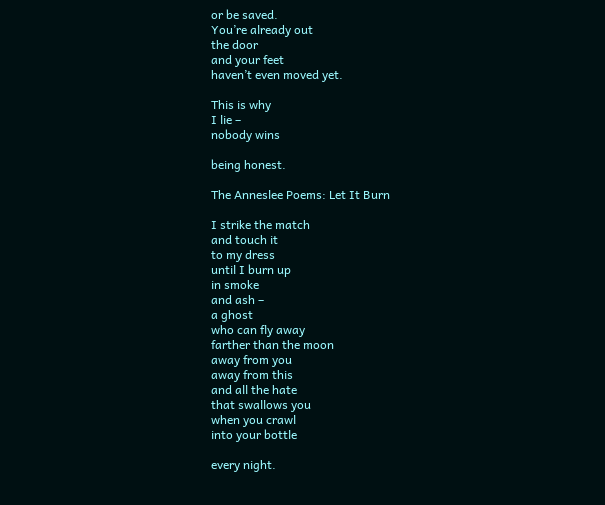or be saved.
You’re already out
the door
and your feet
haven’t even moved yet.

This is why
I lie –
nobody wins

being honest.

The Anneslee Poems: Let It Burn

I strike the match
and touch it
to my dress
until I burn up
in smoke
and ash –
a ghost
who can fly away
farther than the moon
away from you
away from this
and all the hate
that swallows you
when you crawl
into your bottle

every night.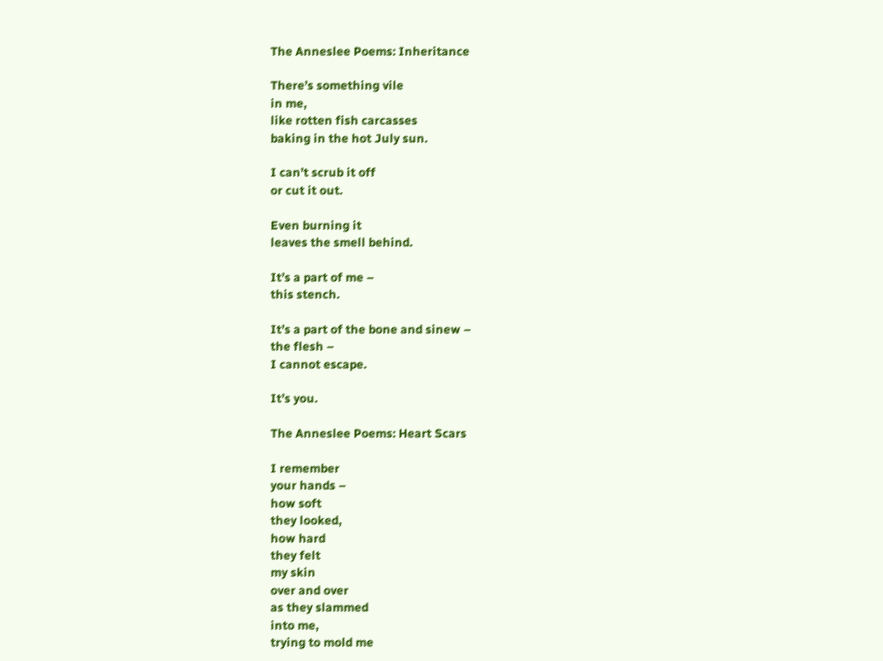The Anneslee Poems: Inheritance

There’s something vile
in me,
like rotten fish carcasses
baking in the hot July sun.

I can’t scrub it off
or cut it out.

Even burning it
leaves the smell behind.

It’s a part of me –
this stench.

It’s a part of the bone and sinew –
the flesh –
I cannot escape.

It’s you.

The Anneslee Poems: Heart Scars

I remember
your hands –
how soft
they looked,
how hard
they felt
my skin
over and over
as they slammed
into me,
trying to mold me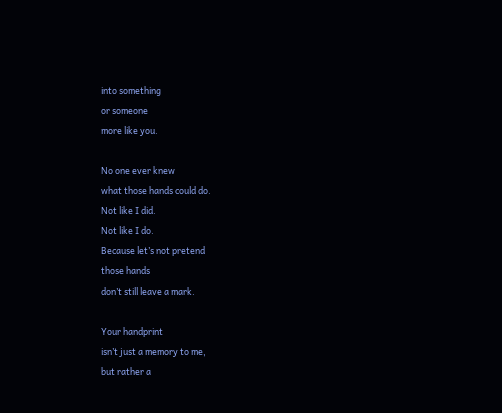into something
or someone
more like you.

No one ever knew
what those hands could do.
Not like I did.
Not like I do.
Because let’s not pretend
those hands
don’t still leave a mark.

Your handprint
isn’t just a memory to me,
but rather a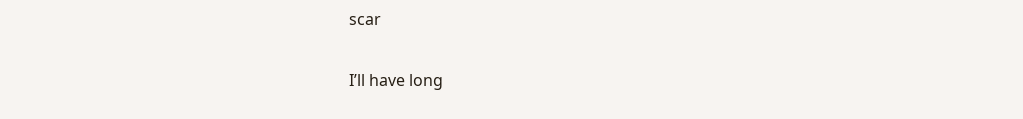scar

I’ll have long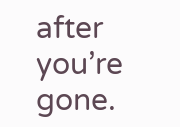after you’re gone.